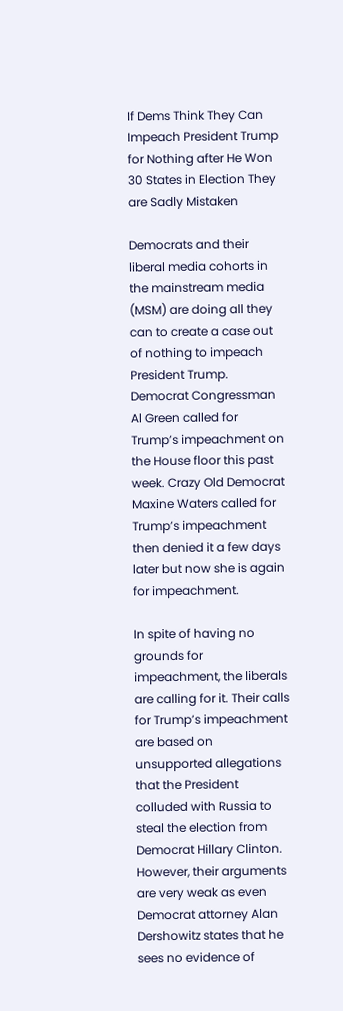If Dems Think They Can Impeach President Trump for Nothing after He Won 30 States in Election They are Sadly Mistaken

Democrats and their liberal media cohorts in the mainstream media (MSM) are doing all they can to create a case out of nothing to impeach President Trump. Democrat Congressman Al Green called for Trump’s impeachment on the House floor this past week. Crazy Old Democrat Maxine Waters called for Trump’s impeachment then denied it a few days later but now she is again for impeachment.

In spite of having no grounds for impeachment, the liberals are calling for it. Their calls for Trump’s impeachment are based on unsupported allegations that the President colluded with Russia to steal the election from Democrat Hillary Clinton. However, their arguments are very weak as even Democrat attorney Alan Dershowitz states that he sees no evidence of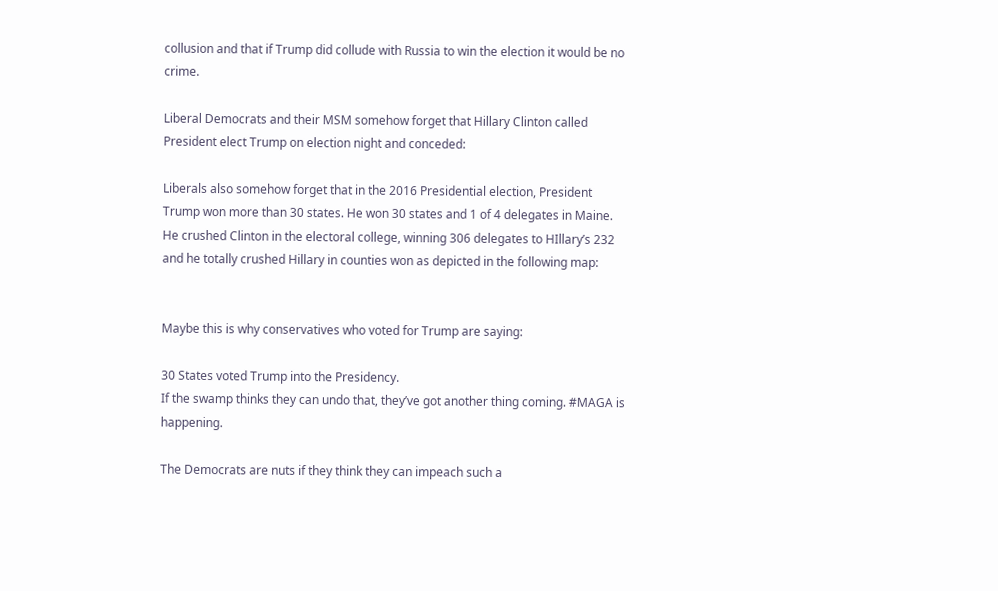collusion and that if Trump did collude with Russia to win the election it would be no crime.

Liberal Democrats and their MSM somehow forget that Hillary Clinton called President elect Trump on election night and conceded:

Liberals also somehow forget that in the 2016 Presidential election, President Trump won more than 30 states. He won 30 states and 1 of 4 delegates in Maine. He crushed Clinton in the electoral college, winning 306 delegates to HIllary’s 232 and he totally crushed Hillary in counties won as depicted in the following map:


Maybe this is why conservatives who voted for Trump are saying:

30 States voted Trump into the Presidency.
If the swamp thinks they can undo that, they’ve got another thing coming. #MAGA is happening.

The Democrats are nuts if they think they can impeach such a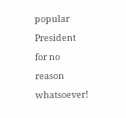popular President for no reason whatsoever!